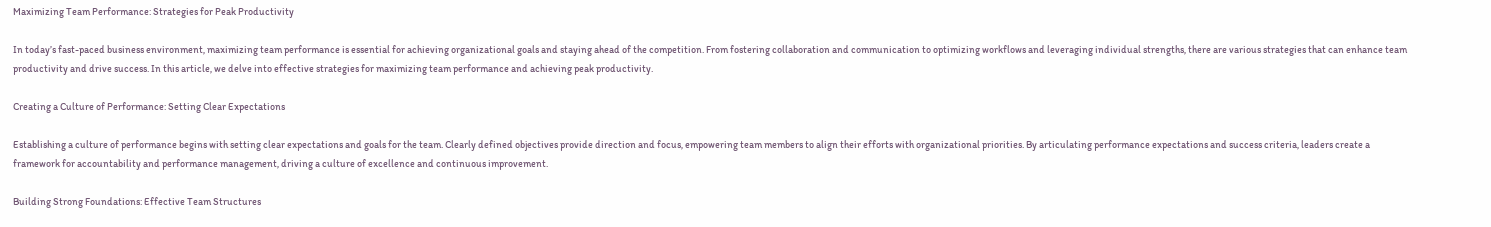Maximizing Team Performance: Strategies for Peak Productivity

In today’s fast-paced business environment, maximizing team performance is essential for achieving organizational goals and staying ahead of the competition. From fostering collaboration and communication to optimizing workflows and leveraging individual strengths, there are various strategies that can enhance team productivity and drive success. In this article, we delve into effective strategies for maximizing team performance and achieving peak productivity.

Creating a Culture of Performance: Setting Clear Expectations

Establishing a culture of performance begins with setting clear expectations and goals for the team. Clearly defined objectives provide direction and focus, empowering team members to align their efforts with organizational priorities. By articulating performance expectations and success criteria, leaders create a framework for accountability and performance management, driving a culture of excellence and continuous improvement.

Building Strong Foundations: Effective Team Structures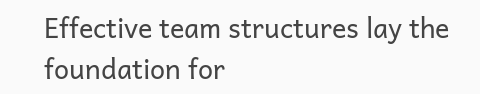Effective team structures lay the foundation for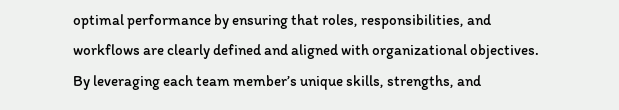optimal performance by ensuring that roles, responsibilities, and workflows are clearly defined and aligned with organizational objectives. By leveraging each team member’s unique skills, strengths, and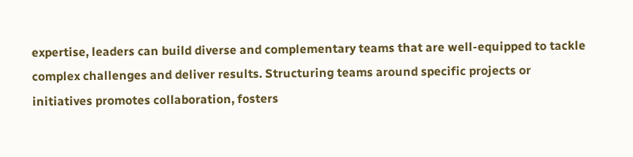expertise, leaders can build diverse and complementary teams that are well-equipped to tackle complex challenges and deliver results. Structuring teams around specific projects or initiatives promotes collaboration, fosters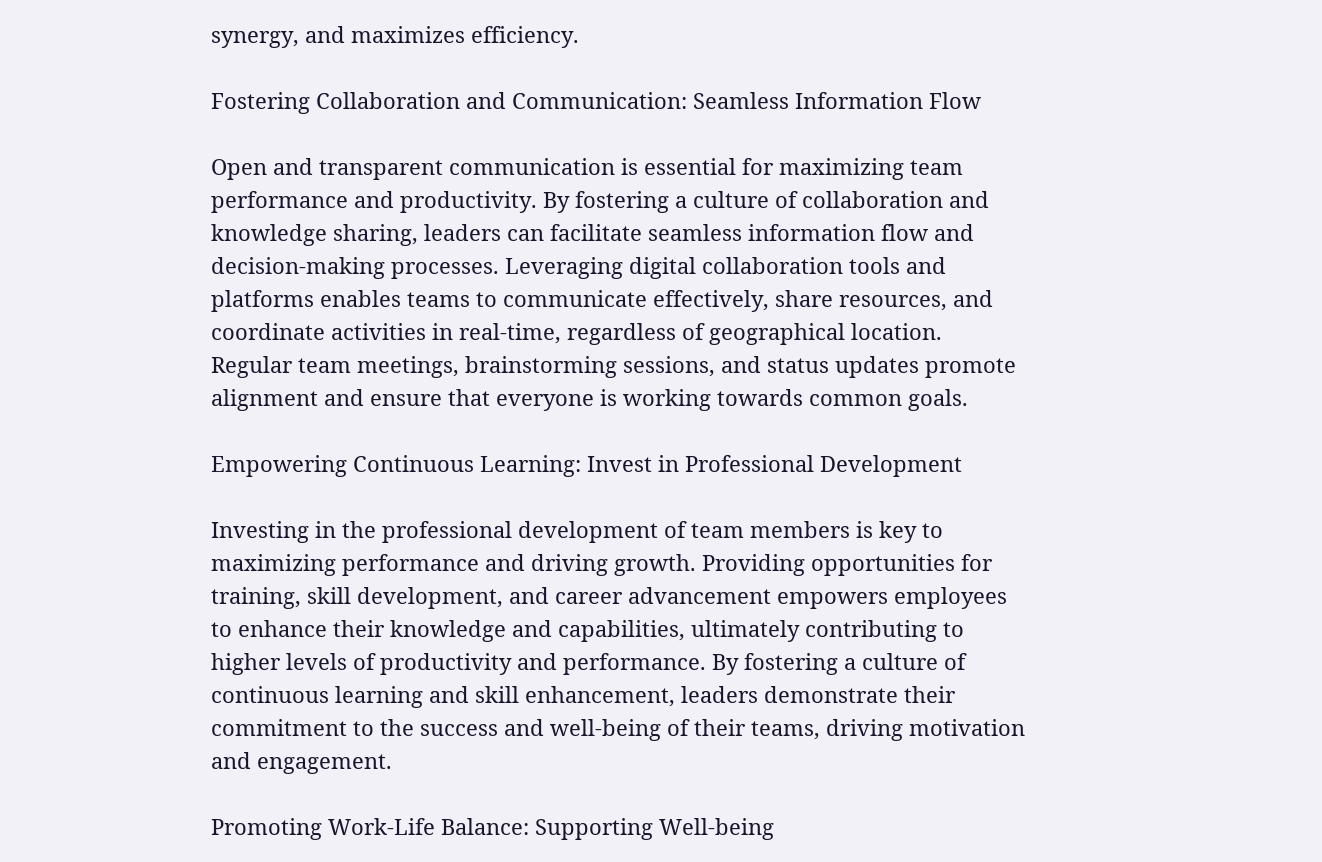synergy, and maximizes efficiency.

Fostering Collaboration and Communication: Seamless Information Flow

Open and transparent communication is essential for maximizing team performance and productivity. By fostering a culture of collaboration and knowledge sharing, leaders can facilitate seamless information flow and decision-making processes. Leveraging digital collaboration tools and platforms enables teams to communicate effectively, share resources, and coordinate activities in real-time, regardless of geographical location. Regular team meetings, brainstorming sessions, and status updates promote alignment and ensure that everyone is working towards common goals.

Empowering Continuous Learning: Invest in Professional Development

Investing in the professional development of team members is key to maximizing performance and driving growth. Providing opportunities for training, skill development, and career advancement empowers employees to enhance their knowledge and capabilities, ultimately contributing to higher levels of productivity and performance. By fostering a culture of continuous learning and skill enhancement, leaders demonstrate their commitment to the success and well-being of their teams, driving motivation and engagement.

Promoting Work-Life Balance: Supporting Well-being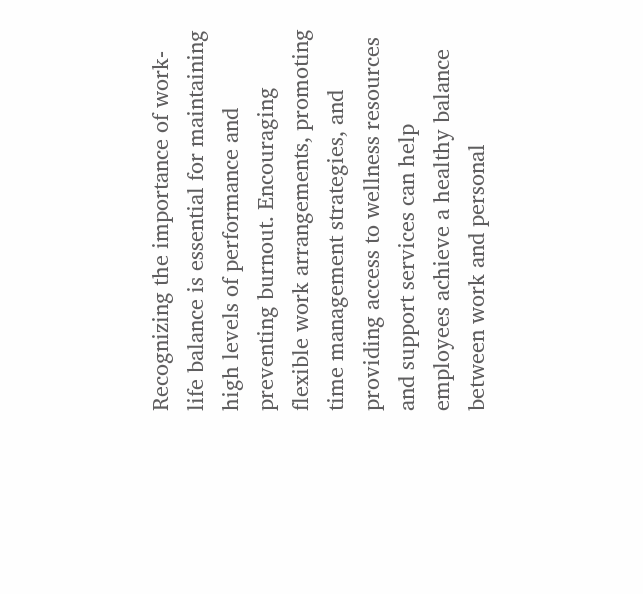Recognizing the importance of work-life balance is essential for maintaining high levels of performance and preventing burnout. Encouraging flexible work arrangements, promoting time management strategies, and providing access to wellness resources and support services can help employees achieve a healthy balance between work and personal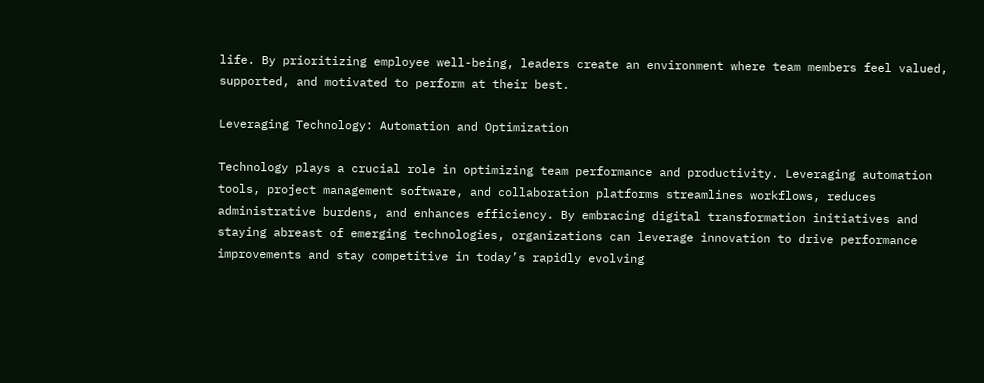life. By prioritizing employee well-being, leaders create an environment where team members feel valued, supported, and motivated to perform at their best.

Leveraging Technology: Automation and Optimization

Technology plays a crucial role in optimizing team performance and productivity. Leveraging automation tools, project management software, and collaboration platforms streamlines workflows, reduces administrative burdens, and enhances efficiency. By embracing digital transformation initiatives and staying abreast of emerging technologies, organizations can leverage innovation to drive performance improvements and stay competitive in today’s rapidly evolving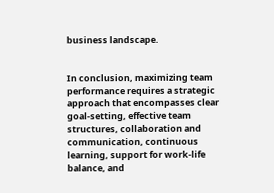business landscape.


In conclusion, maximizing team performance requires a strategic approach that encompasses clear goal-setting, effective team structures, collaboration and communication, continuous learning, support for work-life balance, and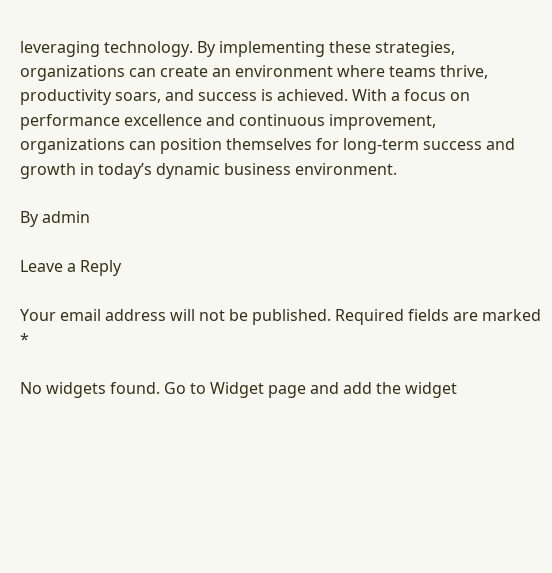leveraging technology. By implementing these strategies, organizations can create an environment where teams thrive, productivity soars, and success is achieved. With a focus on performance excellence and continuous improvement, organizations can position themselves for long-term success and growth in today’s dynamic business environment.

By admin

Leave a Reply

Your email address will not be published. Required fields are marked *

No widgets found. Go to Widget page and add the widget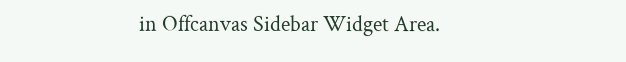in Offcanvas Sidebar Widget Area.